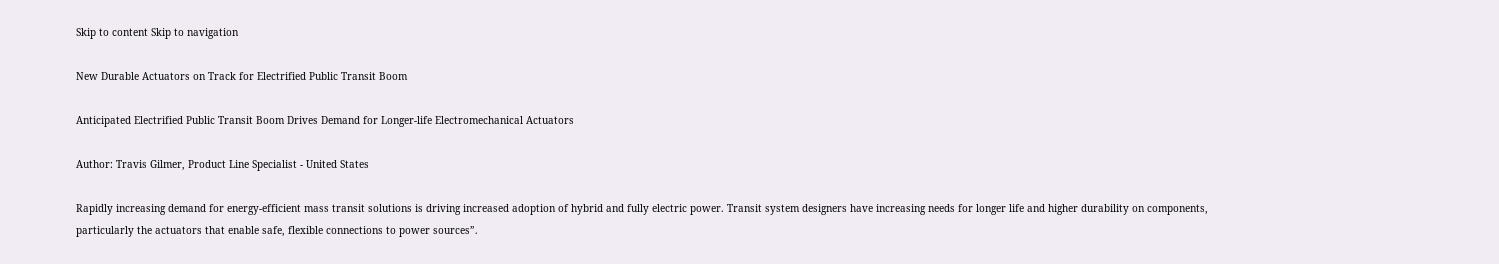Skip to content Skip to navigation

New Durable Actuators on Track for Electrified Public Transit Boom

Anticipated Electrified Public Transit Boom Drives Demand for Longer-life Electromechanical Actuators

Author: Travis Gilmer, Product Line Specialist - United States

Rapidly increasing demand for energy-efficient mass transit solutions is driving increased adoption of hybrid and fully electric power. Transit system designers have increasing needs for longer life and higher durability on components, particularly the actuators that enable safe, flexible connections to power sources”.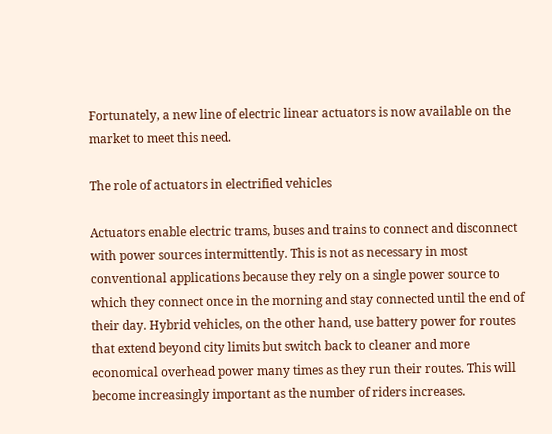Fortunately, a new line of electric linear actuators is now available on the market to meet this need.

The role of actuators in electrified vehicles

Actuators enable electric trams, buses and trains to connect and disconnect with power sources intermittently. This is not as necessary in most conventional applications because they rely on a single power source to which they connect once in the morning and stay connected until the end of their day. Hybrid vehicles, on the other hand, use battery power for routes that extend beyond city limits but switch back to cleaner and more economical overhead power many times as they run their routes. This will become increasingly important as the number of riders increases.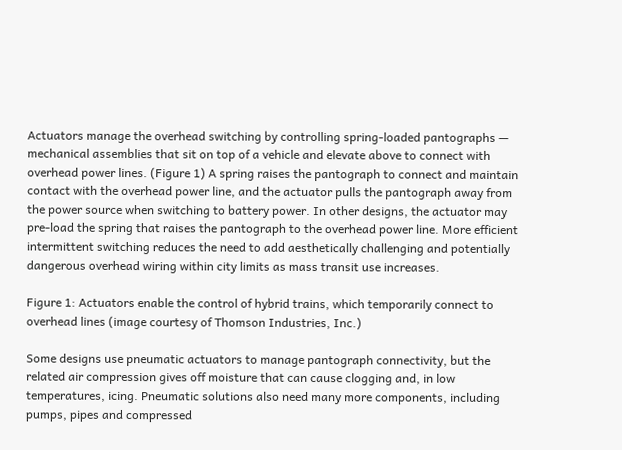Actuators manage the overhead switching by controlling spring-loaded pantographs — mechanical assemblies that sit on top of a vehicle and elevate above to connect with overhead power lines. (Figure 1) A spring raises the pantograph to connect and maintain contact with the overhead power line, and the actuator pulls the pantograph away from the power source when switching to battery power. In other designs, the actuator may pre-load the spring that raises the pantograph to the overhead power line. More efficient intermittent switching reduces the need to add aesthetically challenging and potentially dangerous overhead wiring within city limits as mass transit use increases.

Figure 1: Actuators enable the control of hybrid trains, which temporarily connect to overhead lines (image courtesy of Thomson Industries, Inc.)

Some designs use pneumatic actuators to manage pantograph connectivity, but the related air compression gives off moisture that can cause clogging and, in low temperatures, icing. Pneumatic solutions also need many more components, including pumps, pipes and compressed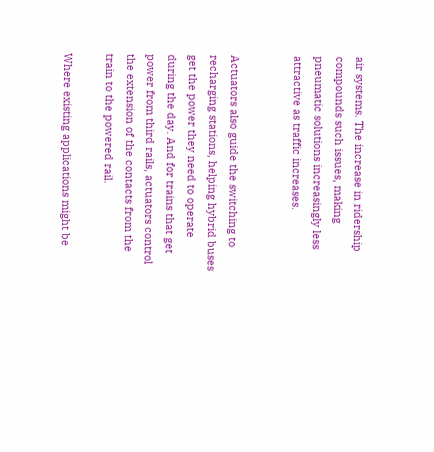air systems. The increase in ridership compounds such issues, making pneumatic solutions increasingly less attractive as traffic increases.


Actuators also guide the switching to recharging stations, helping hybrid buses get the power they need to operate during the day. And for trains that get power from third rails, actuators control the extension of the contacts from the train to the powered rail.

Where existing applications might be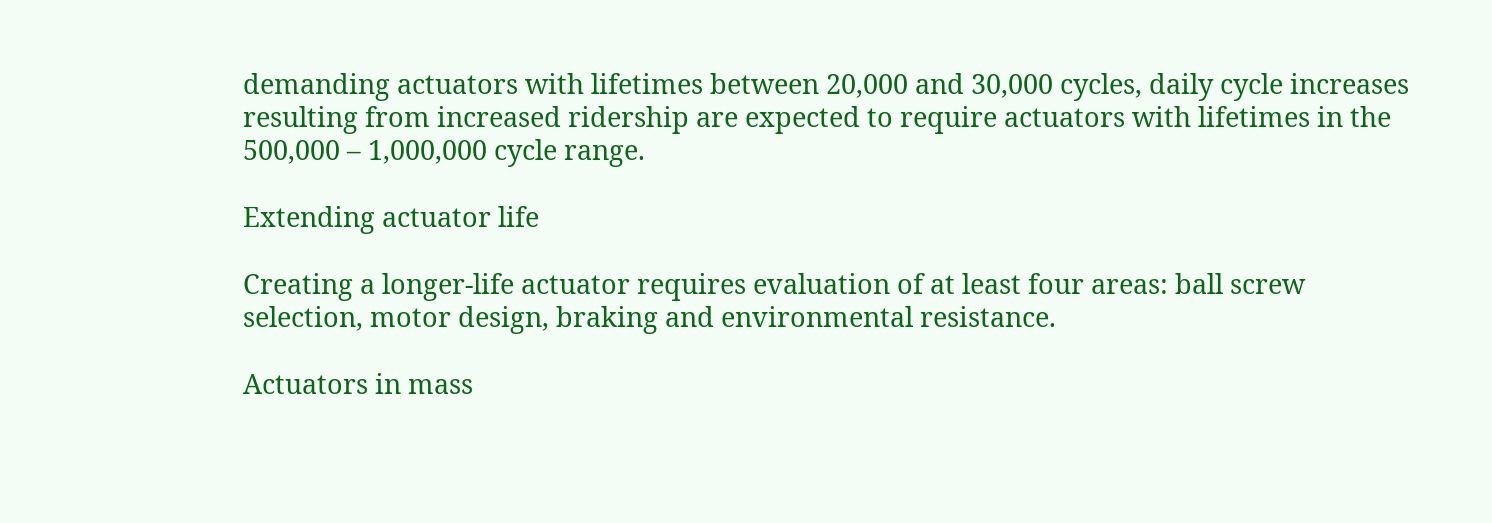demanding actuators with lifetimes between 20,000 and 30,000 cycles, daily cycle increases resulting from increased ridership are expected to require actuators with lifetimes in the 500,000 – 1,000,000 cycle range.

Extending actuator life

Creating a longer-life actuator requires evaluation of at least four areas: ball screw selection, motor design, braking and environmental resistance.

Actuators in mass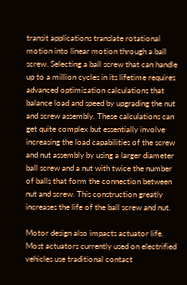transit applications translate rotational motion into linear motion through a ball screw. Selecting a ball screw that can handle up to a million cycles in its lifetime requires advanced optimization calculations that balance load and speed by upgrading the nut and screw assembly. These calculations can get quite complex but essentially involve increasing the load capabilities of the screw and nut assembly by using a larger diameter ball screw and a nut with twice the number of balls that form the connection between nut and screw. This construction greatly increases the life of the ball screw and nut.

Motor design also impacts actuator life. Most actuators currently used on electrified vehicles use traditional contact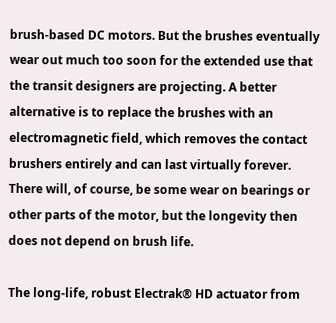brush-based DC motors. But the brushes eventually wear out much too soon for the extended use that the transit designers are projecting. A better alternative is to replace the brushes with an electromagnetic field, which removes the contact brushers entirely and can last virtually forever. There will, of course, be some wear on bearings or other parts of the motor, but the longevity then does not depend on brush life.

The long-life, robust Electrak® HD actuator from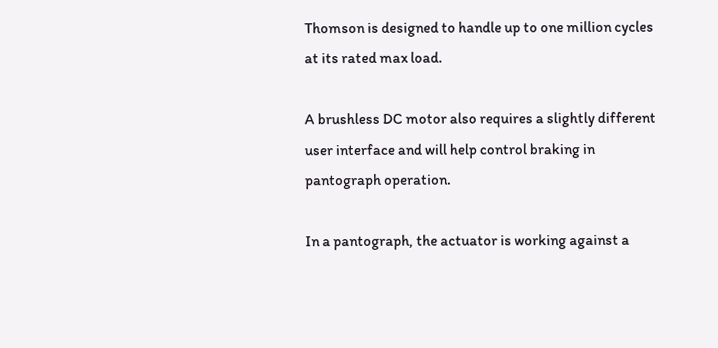Thomson is designed to handle up to one million cycles at its rated max load.

A brushless DC motor also requires a slightly different user interface and will help control braking in pantograph operation.

In a pantograph, the actuator is working against a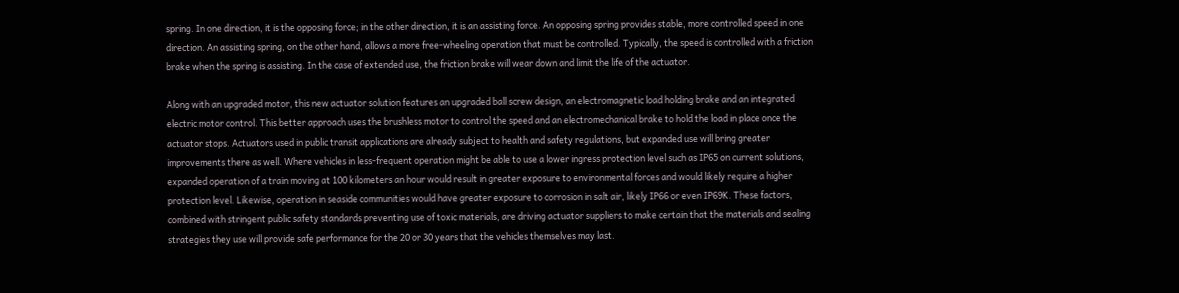spring. In one direction, it is the opposing force; in the other direction, it is an assisting force. An opposing spring provides stable, more controlled speed in one direction. An assisting spring, on the other hand, allows a more free-wheeling operation that must be controlled. Typically, the speed is controlled with a friction brake when the spring is assisting. In the case of extended use, the friction brake will wear down and limit the life of the actuator.

Along with an upgraded motor, this new actuator solution features an upgraded ball screw design, an electromagnetic load holding brake and an integrated electric motor control. This better approach uses the brushless motor to control the speed and an electromechanical brake to hold the load in place once the actuator stops. Actuators used in public transit applications are already subject to health and safety regulations, but expanded use will bring greater improvements there as well. Where vehicles in less-frequent operation might be able to use a lower ingress protection level such as IP65 on current solutions, expanded operation of a train moving at 100 kilometers an hour would result in greater exposure to environmental forces and would likely require a higher protection level. Likewise, operation in seaside communities would have greater exposure to corrosion in salt air, likely IP66 or even IP69K. These factors, combined with stringent public safety standards preventing use of toxic materials, are driving actuator suppliers to make certain that the materials and sealing strategies they use will provide safe performance for the 20 or 30 years that the vehicles themselves may last.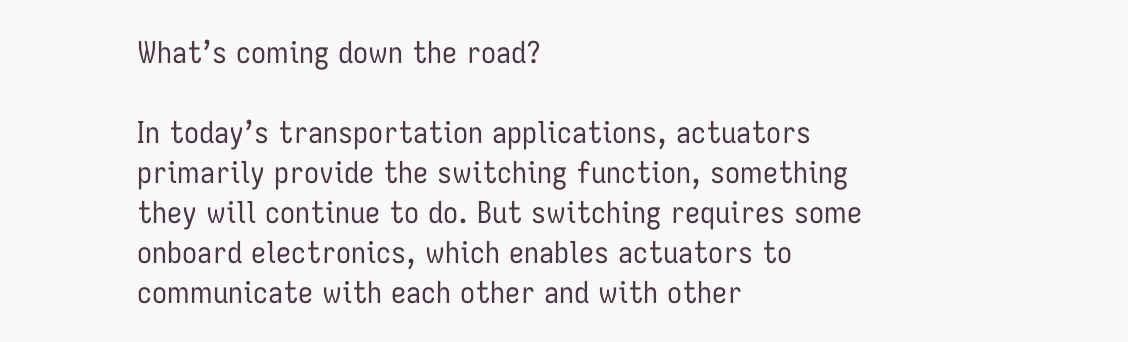What’s coming down the road?

In today’s transportation applications, actuators primarily provide the switching function, something they will continue to do. But switching requires some onboard electronics, which enables actuators to communicate with each other and with other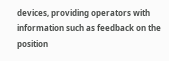devices, providing operators with information such as feedback on the position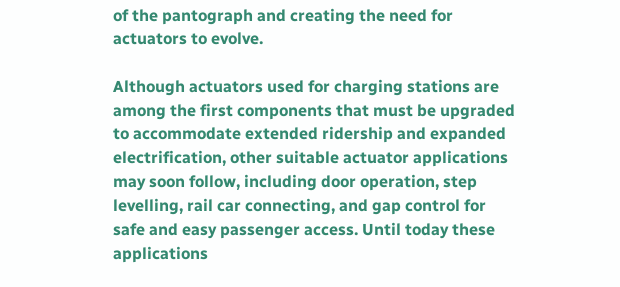of the pantograph and creating the need for actuators to evolve.

Although actuators used for charging stations are among the first components that must be upgraded to accommodate extended ridership and expanded electrification, other suitable actuator applications may soon follow, including door operation, step levelling, rail car connecting, and gap control for safe and easy passenger access. Until today these applications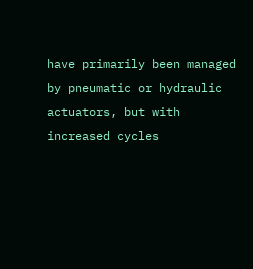have primarily been managed by pneumatic or hydraulic actuators, but with increased cycles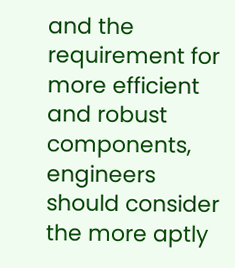and the requirement for more efficient and robust components, engineers should consider the more aptly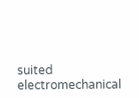suited electromechanical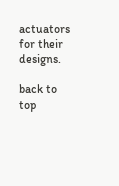actuators for their designs.

back to top